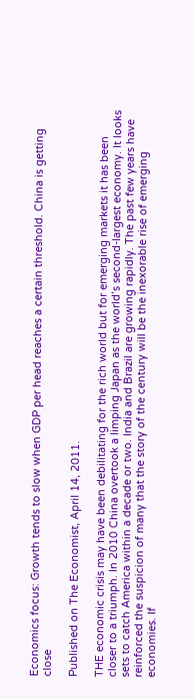Economics focus: Growth tends to slow when GDP per head reaches a certain threshold. China is getting close

Published on The Economist, April 14, 2011.

THE economic crisis may have been debilitating for the rich world but for emerging markets it has been closer to a triumph. In 2010 China overtook a limping Japan as the world’s second-largest economy. It looks sets to catch America within a decade or two. India and Brazil are growing rapidly. The past few years have reinforced the suspicion of many that the story of the century will be the inexorable rise of emerging economies. If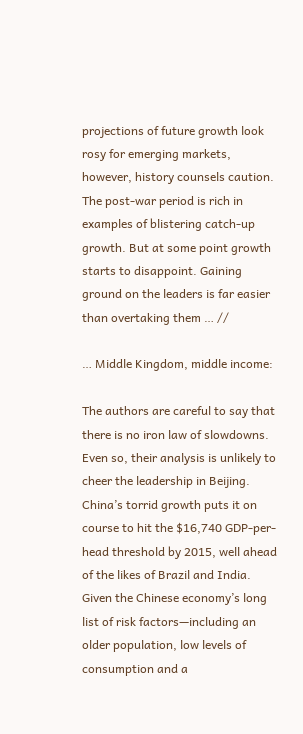projections of future growth look rosy for emerging markets, however, history counsels caution. The post-war period is rich in examples of blistering catch-up growth. But at some point growth starts to disappoint. Gaining ground on the leaders is far easier than overtaking them … //

… Middle Kingdom, middle income:

The authors are careful to say that there is no iron law of slowdowns. Even so, their analysis is unlikely to cheer the leadership in Beijing. China’s torrid growth puts it on course to hit the $16,740 GDP-per-head threshold by 2015, well ahead of the likes of Brazil and India. Given the Chinese economy’s long list of risk factors—including an older population, low levels of consumption and a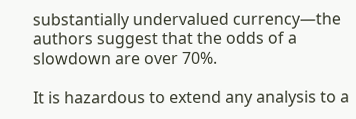substantially undervalued currency—the authors suggest that the odds of a slowdown are over 70%.

It is hazardous to extend any analysis to a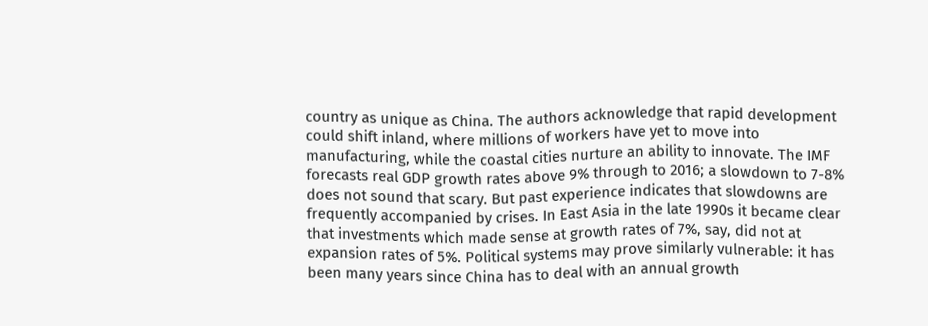country as unique as China. The authors acknowledge that rapid development could shift inland, where millions of workers have yet to move into manufacturing, while the coastal cities nurture an ability to innovate. The IMF forecasts real GDP growth rates above 9% through to 2016; a slowdown to 7-8% does not sound that scary. But past experience indicates that slowdowns are frequently accompanied by crises. In East Asia in the late 1990s it became clear that investments which made sense at growth rates of 7%, say, did not at expansion rates of 5%. Political systems may prove similarly vulnerable: it has been many years since China has to deal with an annual growth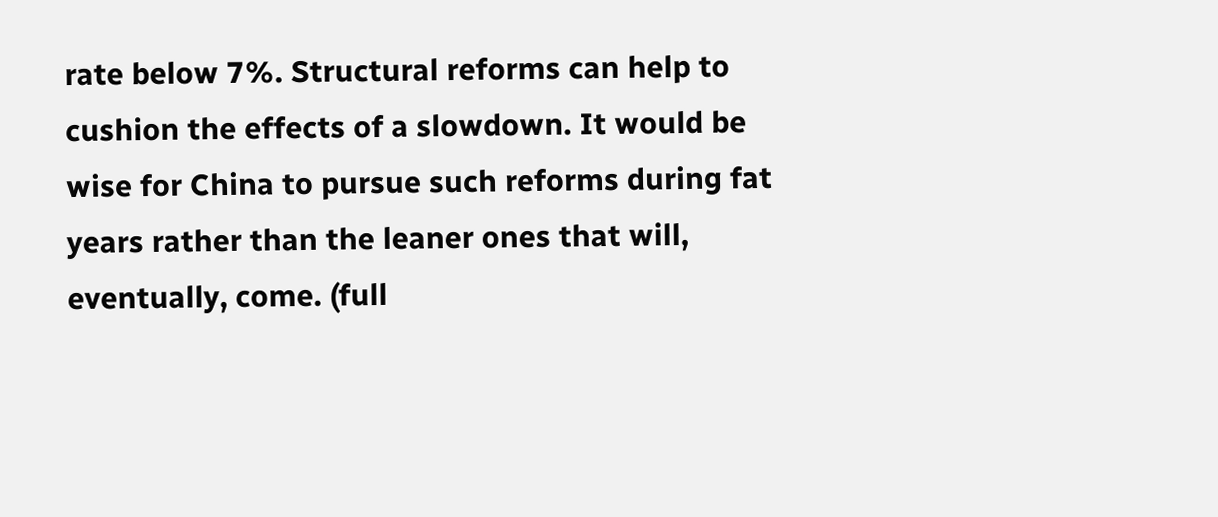rate below 7%. Structural reforms can help to cushion the effects of a slowdown. It would be wise for China to pursue such reforms during fat years rather than the leaner ones that will, eventually, come. (full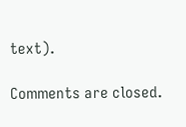text).

Comments are closed.